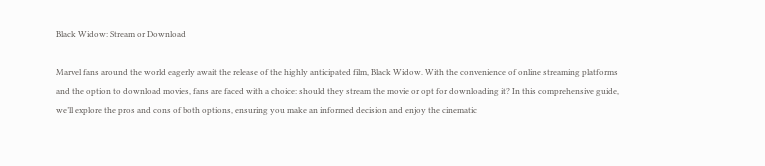Black Widow: Stream or Download

Marvel fans around the world eagerly await the release of the highly anticipated film, Black Widow. With the convenience of online streaming platforms and the option to download movies, fans are faced with a choice: should they stream the movie or opt for downloading it? In this comprehensive guide, we’ll explore the pros and cons of both options, ensuring you make an informed decision and enjoy the cinematic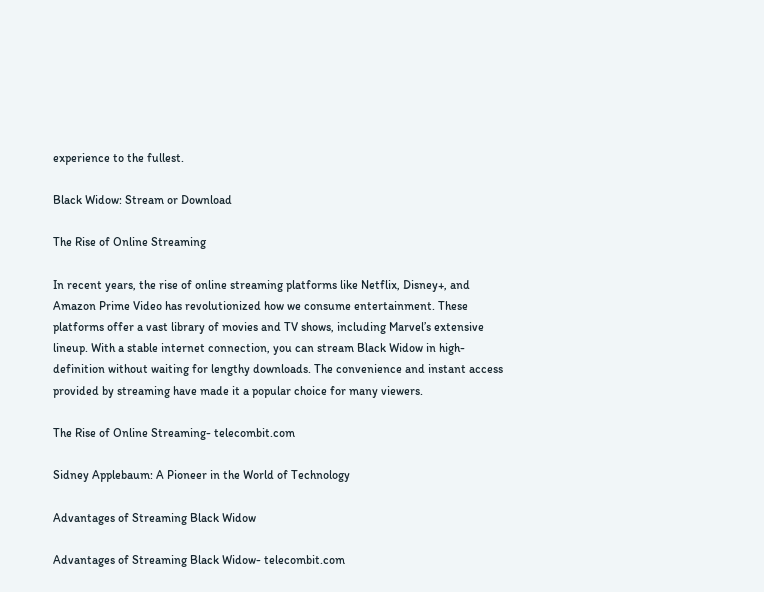experience to the fullest.

Black Widow: Stream or Download

The Rise of Online Streaming

In recent years, the rise of online streaming platforms like Netflix, Disney+, and Amazon Prime Video has revolutionized how we consume entertainment. These platforms offer a vast library of movies and TV shows, including Marvel’s extensive lineup. With a stable internet connection, you can stream Black Widow in high-definition without waiting for lengthy downloads. The convenience and instant access provided by streaming have made it a popular choice for many viewers.

The Rise of Online Streaming- telecombit.com

Sidney Applebaum: A Pioneer in the World of Technology

Advantages of Streaming Black Widow

Advantages of Streaming Black Widow- telecombit.com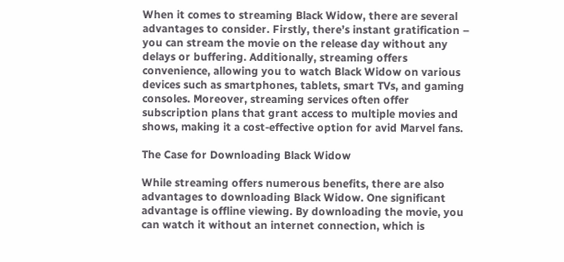When it comes to streaming Black Widow, there are several advantages to consider. Firstly, there’s instant gratification – you can stream the movie on the release day without any delays or buffering. Additionally, streaming offers convenience, allowing you to watch Black Widow on various devices such as smartphones, tablets, smart TVs, and gaming consoles. Moreover, streaming services often offer subscription plans that grant access to multiple movies and shows, making it a cost-effective option for avid Marvel fans.

The Case for Downloading Black Widow

While streaming offers numerous benefits, there are also advantages to downloading Black Widow. One significant advantage is offline viewing. By downloading the movie, you can watch it without an internet connection, which is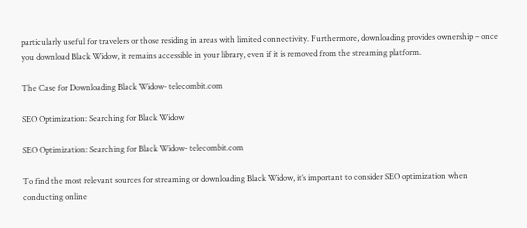particularly useful for travelers or those residing in areas with limited connectivity. Furthermore, downloading provides ownership – once you download Black Widow, it remains accessible in your library, even if it is removed from the streaming platform.

The Case for Downloading Black Widow- telecombit.com

SEO Optimization: Searching for Black Widow

SEO Optimization: Searching for Black Widow- telecombit.com

To find the most relevant sources for streaming or downloading Black Widow, it’s important to consider SEO optimization when conducting online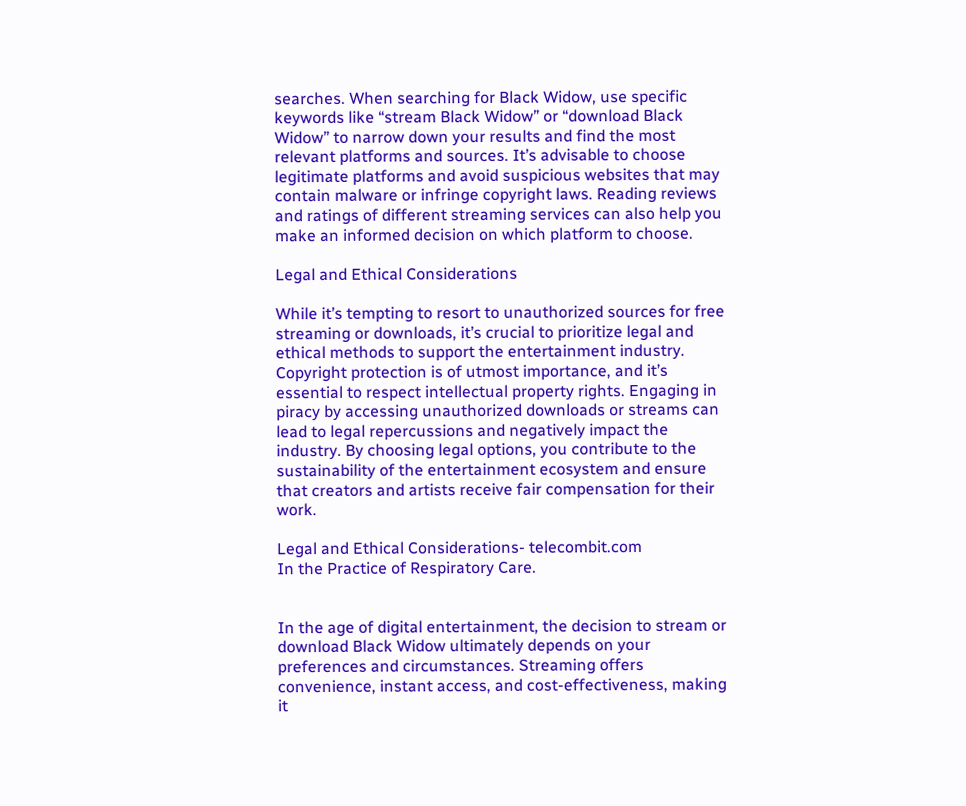searches. When searching for Black Widow, use specific keywords like “stream Black Widow” or “download Black Widow” to narrow down your results and find the most relevant platforms and sources. It’s advisable to choose legitimate platforms and avoid suspicious websites that may contain malware or infringe copyright laws. Reading reviews and ratings of different streaming services can also help you make an informed decision on which platform to choose.

Legal and Ethical Considerations

While it’s tempting to resort to unauthorized sources for free streaming or downloads, it’s crucial to prioritize legal and ethical methods to support the entertainment industry. Copyright protection is of utmost importance, and it’s essential to respect intellectual property rights. Engaging in piracy by accessing unauthorized downloads or streams can lead to legal repercussions and negatively impact the industry. By choosing legal options, you contribute to the sustainability of the entertainment ecosystem and ensure that creators and artists receive fair compensation for their work.

Legal and Ethical Considerations- telecombit.com
In the Practice of Respiratory Care.


In the age of digital entertainment, the decision to stream or download Black Widow ultimately depends on your preferences and circumstances. Streaming offers convenience, instant access, and cost-effectiveness, making it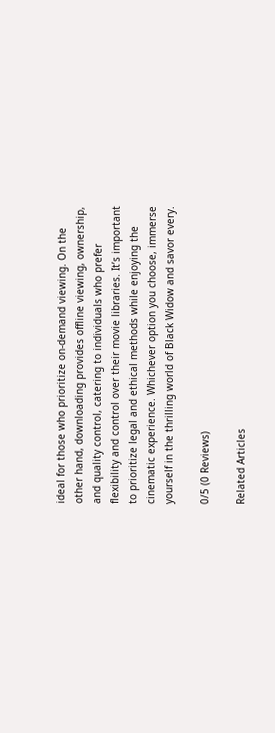ideal for those who prioritize on-demand viewing. On the other hand, downloading provides offline viewing, ownership, and quality control, catering to individuals who prefer flexibility and control over their movie libraries. It’s important to prioritize legal and ethical methods while enjoying the cinematic experience. Whichever option you choose, immerse yourself in the thrilling world of Black Widow and savor every.

0/5 (0 Reviews)

Related Articles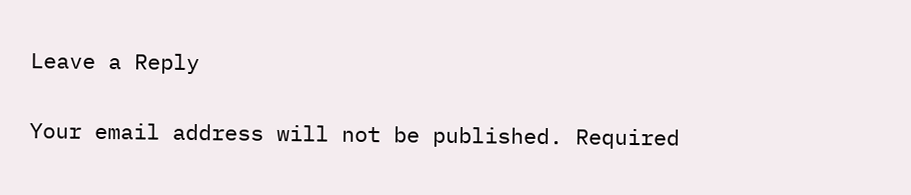Leave a Reply

Your email address will not be published. Required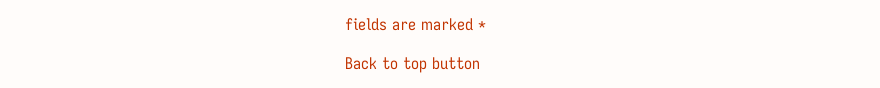fields are marked *

Back to top button